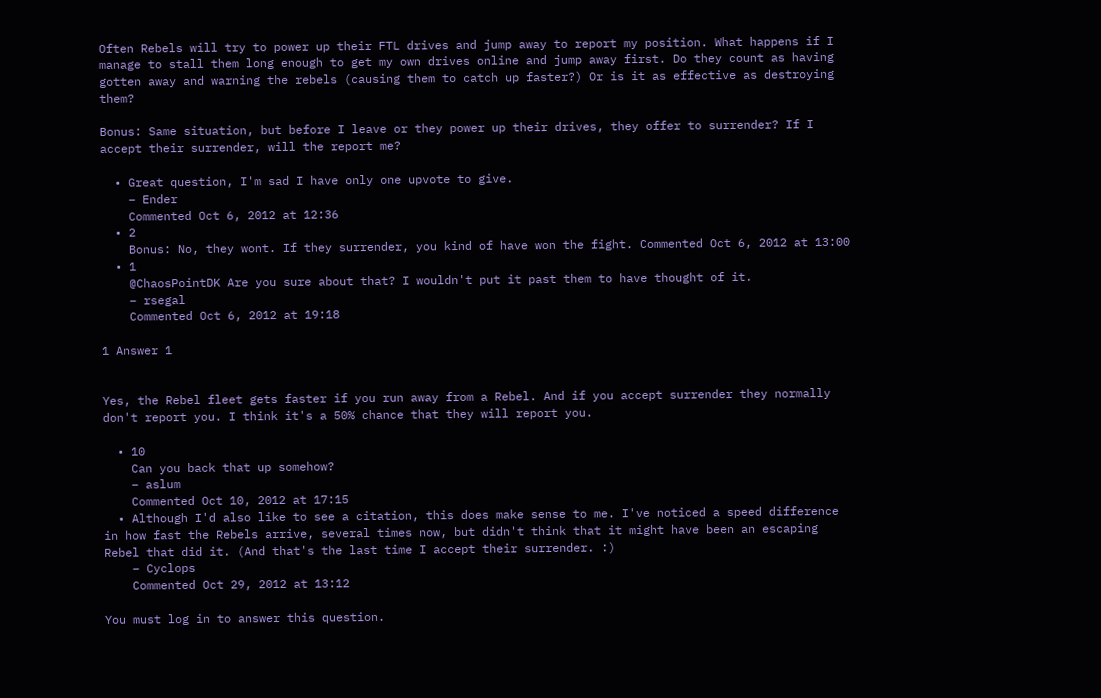Often Rebels will try to power up their FTL drives and jump away to report my position. What happens if I manage to stall them long enough to get my own drives online and jump away first. Do they count as having gotten away and warning the rebels (causing them to catch up faster?) Or is it as effective as destroying them?

Bonus: Same situation, but before I leave or they power up their drives, they offer to surrender? If I accept their surrender, will the report me?

  • Great question, I'm sad I have only one upvote to give.
    – Ender
    Commented Oct 6, 2012 at 12:36
  • 2
    Bonus: No, they wont. If they surrender, you kind of have won the fight. Commented Oct 6, 2012 at 13:00
  • 1
    @ChaosPointDK Are you sure about that? I wouldn't put it past them to have thought of it.
    – rsegal
    Commented Oct 6, 2012 at 19:18

1 Answer 1


Yes, the Rebel fleet gets faster if you run away from a Rebel. And if you accept surrender they normally don't report you. I think it's a 50% chance that they will report you.

  • 10
    Can you back that up somehow?
    – aslum
    Commented Oct 10, 2012 at 17:15
  • Although I'd also like to see a citation, this does make sense to me. I've noticed a speed difference in how fast the Rebels arrive, several times now, but didn't think that it might have been an escaping Rebel that did it. (And that's the last time I accept their surrender. :)
    – Cyclops
    Commented Oct 29, 2012 at 13:12

You must log in to answer this question.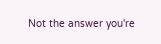Not the answer you're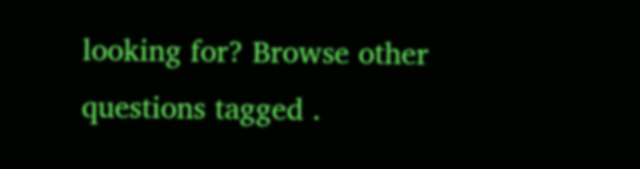looking for? Browse other questions tagged .